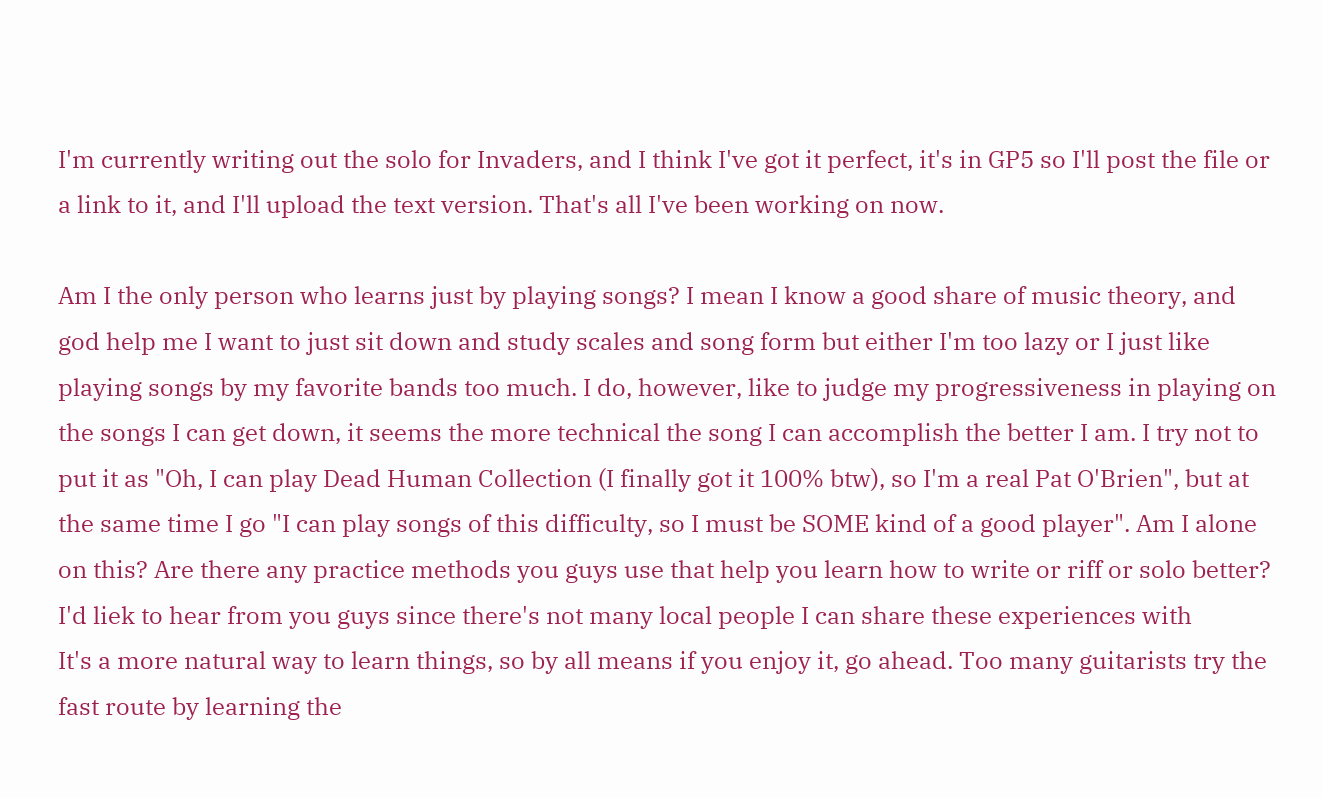I'm currently writing out the solo for Invaders, and I think I've got it perfect, it's in GP5 so I'll post the file or a link to it, and I'll upload the text version. That's all I've been working on now.

Am I the only person who learns just by playing songs? I mean I know a good share of music theory, and god help me I want to just sit down and study scales and song form but either I'm too lazy or I just like playing songs by my favorite bands too much. I do, however, like to judge my progressiveness in playing on the songs I can get down, it seems the more technical the song I can accomplish the better I am. I try not to put it as "Oh, I can play Dead Human Collection (I finally got it 100% btw), so I'm a real Pat O'Brien", but at the same time I go "I can play songs of this difficulty, so I must be SOME kind of a good player". Am I alone on this? Are there any practice methods you guys use that help you learn how to write or riff or solo better? I'd liek to hear from you guys since there's not many local people I can share these experiences with
It's a more natural way to learn things, so by all means if you enjoy it, go ahead. Too many guitarists try the fast route by learning the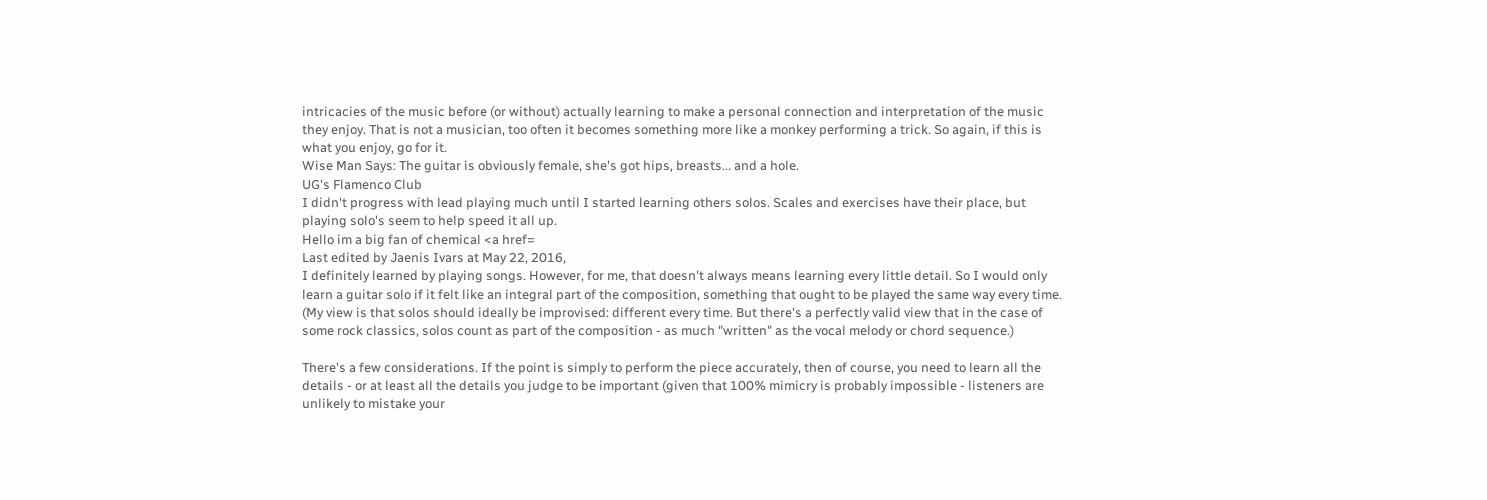intricacies of the music before (or without) actually learning to make a personal connection and interpretation of the music they enjoy. That is not a musician, too often it becomes something more like a monkey performing a trick. So again, if this is what you enjoy, go for it.
Wise Man Says: The guitar is obviously female, she's got hips, breasts... and a hole.
UG's Flamenco Club
I didn't progress with lead playing much until I started learning others solos. Scales and exercises have their place, but playing solo's seem to help speed it all up.
Hello im a big fan of chemical <a href=
Last edited by Jaenis Ivars at May 22, 2016,
I definitely learned by playing songs. However, for me, that doesn't always means learning every little detail. So I would only learn a guitar solo if it felt like an integral part of the composition, something that ought to be played the same way every time. (My view is that solos should ideally be improvised: different every time. But there's a perfectly valid view that in the case of some rock classics, solos count as part of the composition - as much "written" as the vocal melody or chord sequence.)

There's a few considerations. If the point is simply to perform the piece accurately, then of course, you need to learn all the details - or at least all the details you judge to be important (given that 100% mimicry is probably impossible - listeners are unlikely to mistake your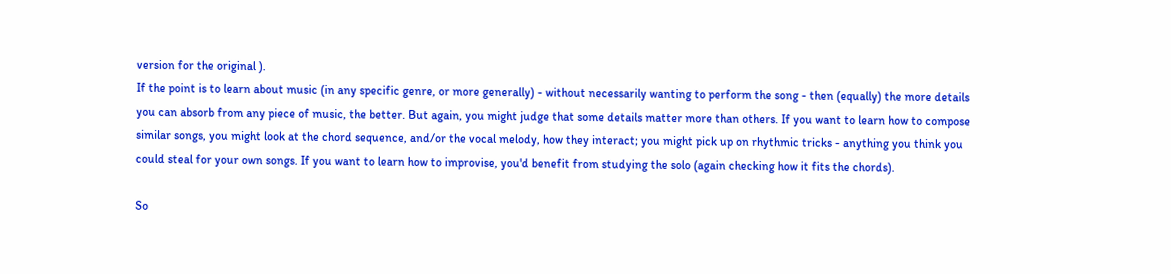version for the original ).
If the point is to learn about music (in any specific genre, or more generally) - without necessarily wanting to perform the song - then (equally) the more details you can absorb from any piece of music, the better. But again, you might judge that some details matter more than others. If you want to learn how to compose similar songs, you might look at the chord sequence, and/or the vocal melody, how they interact; you might pick up on rhythmic tricks - anything you think you could steal for your own songs. If you want to learn how to improvise, you'd benefit from studying the solo (again checking how it fits the chords).

So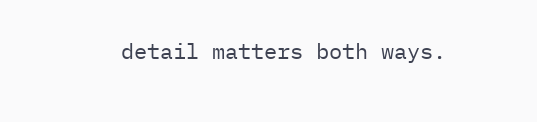detail matters both ways.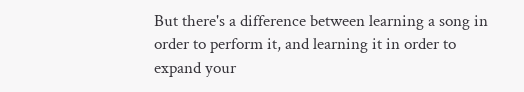But there's a difference between learning a song in order to perform it, and learning it in order to expand your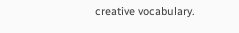creative vocabulary.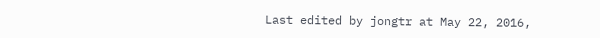Last edited by jongtr at May 22, 2016,